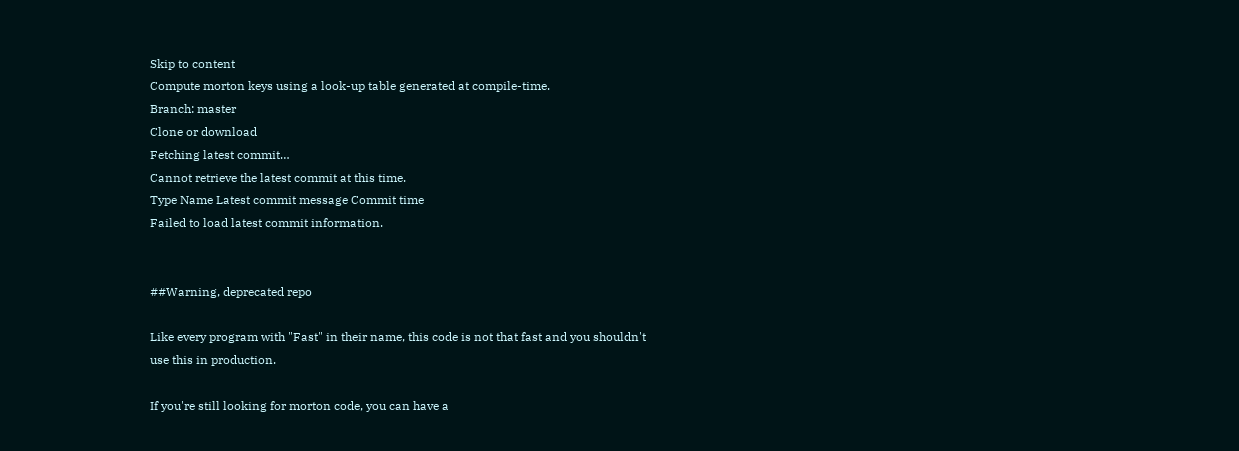Skip to content
Compute morton keys using a look-up table generated at compile-time.
Branch: master
Clone or download
Fetching latest commit…
Cannot retrieve the latest commit at this time.
Type Name Latest commit message Commit time
Failed to load latest commit information.


##Warning, deprecated repo

Like every program with "Fast" in their name, this code is not that fast and you shouldn't use this in production.

If you're still looking for morton code, you can have a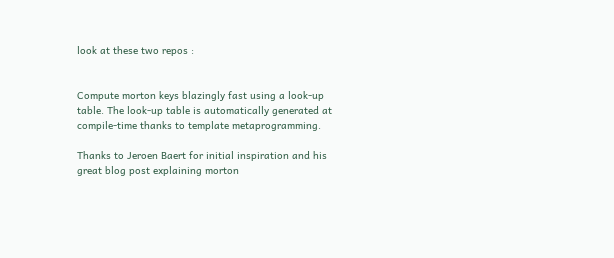look at these two repos :


Compute morton keys blazingly fast using a look-up table. The look-up table is automatically generated at compile-time thanks to template metaprogramming.

Thanks to Jeroen Baert for initial inspiration and his great blog post explaining morton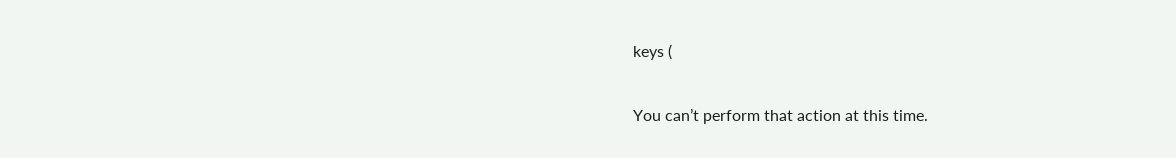keys (

You can’t perform that action at this time.